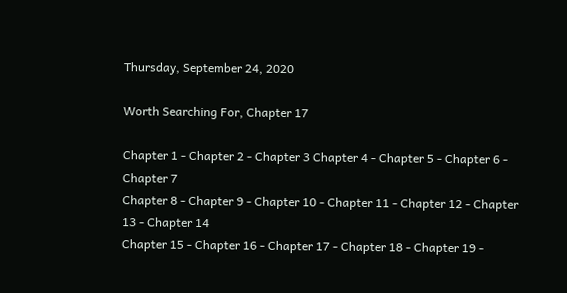Thursday, September 24, 2020

Worth Searching For, Chapter 17

Chapter 1 - Chapter 2 - Chapter 3 Chapter 4 - Chapter 5 - Chapter 6 - Chapter 7
Chapter 8 - Chapter 9 - Chapter 10 - Chapter 11 - Chapter 12 - Chapter 13 - Chapter 14
Chapter 15 - Chapter 16 - Chapter 17 - Chapter 18 - Chapter 19 -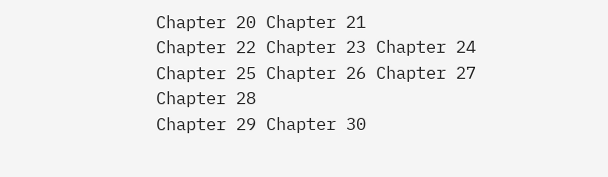Chapter 20 Chapter 21
Chapter 22 Chapter 23 Chapter 24 Chapter 25 Chapter 26 Chapter 27 Chapter 28
Chapter 29 Chapter 30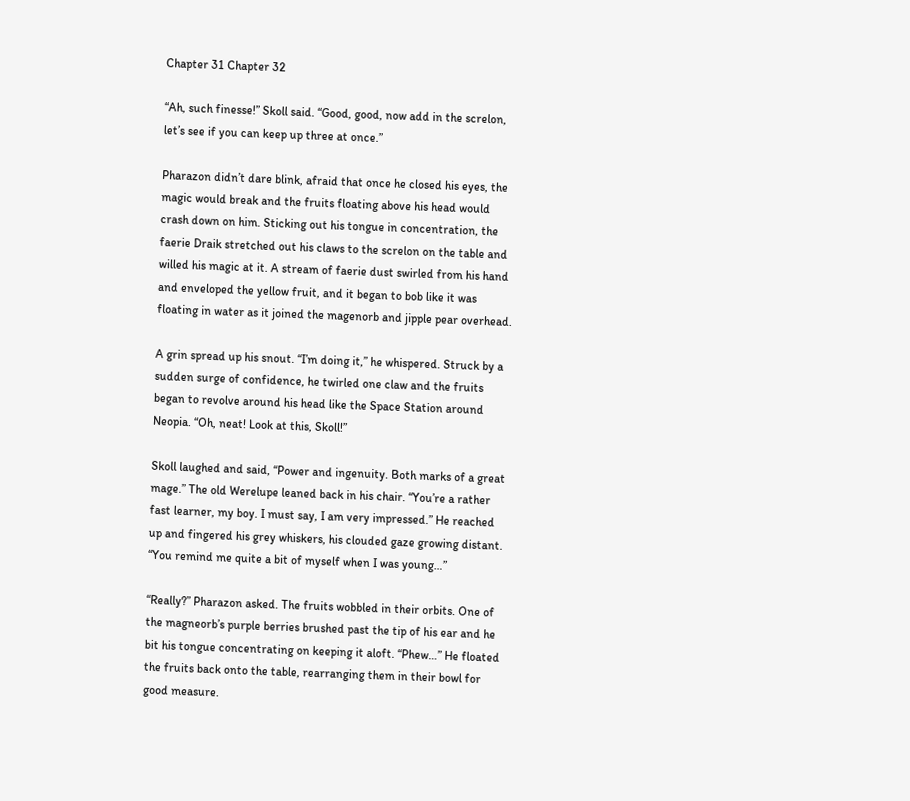Chapter 31 Chapter 32

“Ah, such finesse!” Skoll said. “Good, good, now add in the screlon, let’s see if you can keep up three at once.”

Pharazon didn’t dare blink, afraid that once he closed his eyes, the magic would break and the fruits floating above his head would crash down on him. Sticking out his tongue in concentration, the faerie Draik stretched out his claws to the screlon on the table and willed his magic at it. A stream of faerie dust swirled from his hand and enveloped the yellow fruit, and it began to bob like it was floating in water as it joined the magenorb and jipple pear overhead.

A grin spread up his snout. “I’m doing it,” he whispered. Struck by a sudden surge of confidence, he twirled one claw and the fruits began to revolve around his head like the Space Station around Neopia. “Oh, neat! Look at this, Skoll!”

Skoll laughed and said, “Power and ingenuity. Both marks of a great mage.” The old Werelupe leaned back in his chair. “You’re a rather fast learner, my boy. I must say, I am very impressed.” He reached up and fingered his grey whiskers, his clouded gaze growing distant. “You remind me quite a bit of myself when I was young…”

“Really?” Pharazon asked. The fruits wobbled in their orbits. One of the magneorb’s purple berries brushed past the tip of his ear and he bit his tongue concentrating on keeping it aloft. “Phew…” He floated the fruits back onto the table, rearranging them in their bowl for good measure.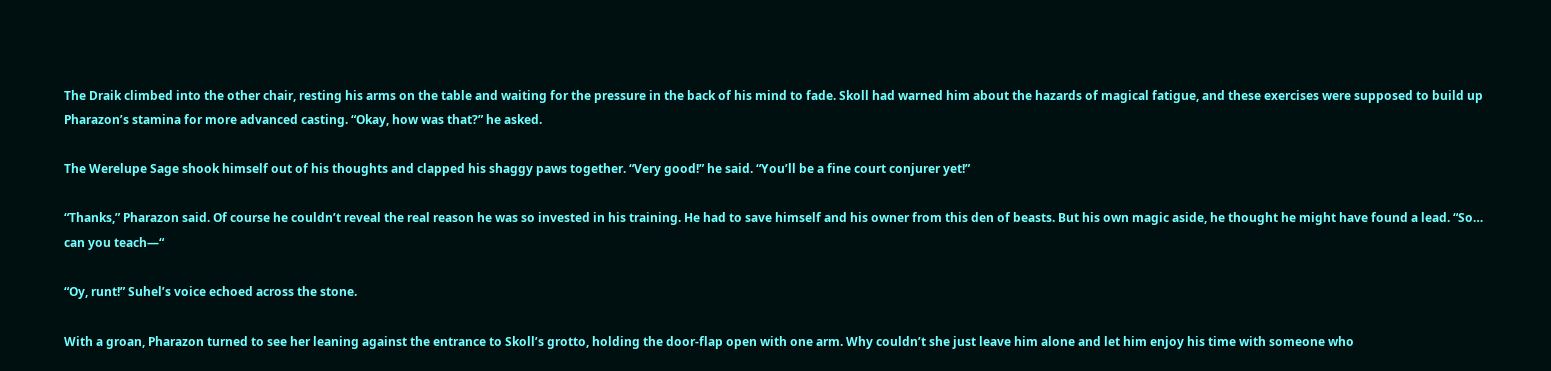The Draik climbed into the other chair, resting his arms on the table and waiting for the pressure in the back of his mind to fade. Skoll had warned him about the hazards of magical fatigue, and these exercises were supposed to build up Pharazon’s stamina for more advanced casting. “Okay, how was that?” he asked.

The Werelupe Sage shook himself out of his thoughts and clapped his shaggy paws together. “Very good!” he said. “You’ll be a fine court conjurer yet!”

“Thanks,” Pharazon said. Of course he couldn’t reveal the real reason he was so invested in his training. He had to save himself and his owner from this den of beasts. But his own magic aside, he thought he might have found a lead. “So… can you teach—“

“Oy, runt!” Suhel’s voice echoed across the stone.

With a groan, Pharazon turned to see her leaning against the entrance to Skoll’s grotto, holding the door-flap open with one arm. Why couldn’t she just leave him alone and let him enjoy his time with someone who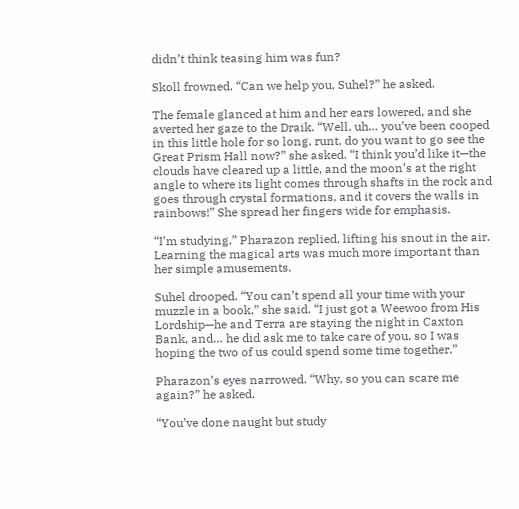didn’t think teasing him was fun?

Skoll frowned. “Can we help you, Suhel?” he asked.

The female glanced at him and her ears lowered, and she averted her gaze to the Draik. “Well, uh… you’ve been cooped in this little hole for so long, runt, do you want to go see the Great Prism Hall now?” she asked. “I think you’d like it—the clouds have cleared up a little, and the moon’s at the right angle to where its light comes through shafts in the rock and goes through crystal formations, and it covers the walls in rainbows!” She spread her fingers wide for emphasis.

“I’m studying,” Pharazon replied, lifting his snout in the air. Learning the magical arts was much more important than her simple amusements.

Suhel drooped. “You can’t spend all your time with your muzzle in a book,” she said. “I just got a Weewoo from His Lordship—he and Terra are staying the night in Caxton Bank, and… he did ask me to take care of you, so I was hoping the two of us could spend some time together.”

Pharazon’s eyes narrowed. “Why, so you can scare me again?” he asked.

“You’ve done naught but study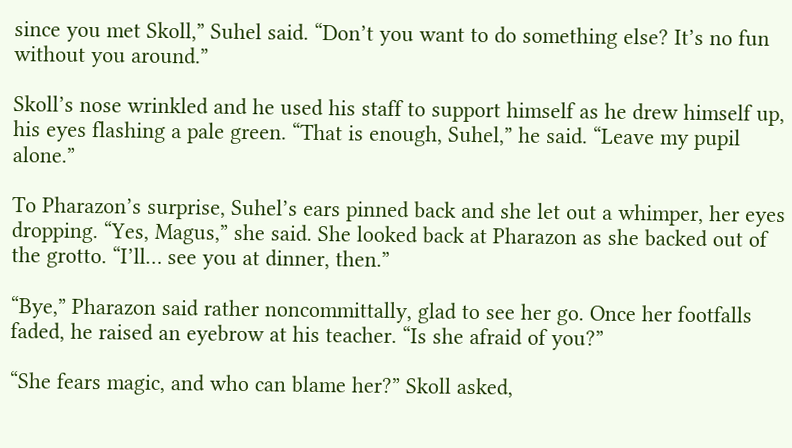since you met Skoll,” Suhel said. “Don’t you want to do something else? It’s no fun without you around.”

Skoll’s nose wrinkled and he used his staff to support himself as he drew himself up, his eyes flashing a pale green. “That is enough, Suhel,” he said. “Leave my pupil alone.”

To Pharazon’s surprise, Suhel’s ears pinned back and she let out a whimper, her eyes dropping. “Yes, Magus,” she said. She looked back at Pharazon as she backed out of the grotto. “I’ll… see you at dinner, then.”

“Bye,” Pharazon said rather noncommittally, glad to see her go. Once her footfalls faded, he raised an eyebrow at his teacher. “Is she afraid of you?”

“She fears magic, and who can blame her?” Skoll asked,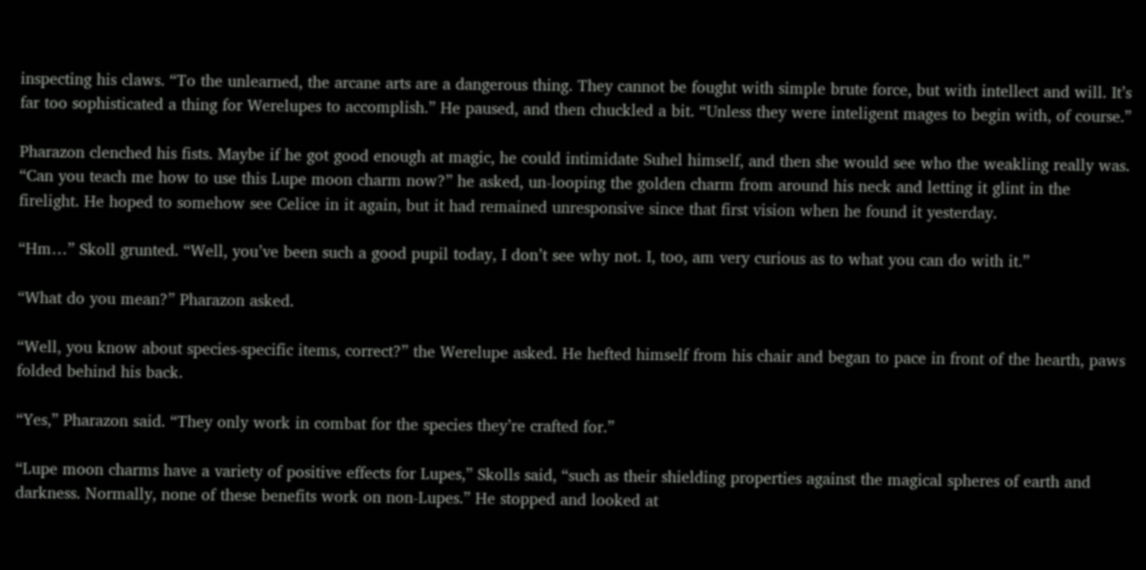inspecting his claws. “To the unlearned, the arcane arts are a dangerous thing. They cannot be fought with simple brute force, but with intellect and will. It’s far too sophisticated a thing for Werelupes to accomplish.” He paused, and then chuckled a bit. “Unless they were inteligent mages to begin with, of course.”

Pharazon clenched his fists. Maybe if he got good enough at magic, he could intimidate Suhel himself, and then she would see who the weakling really was. “Can you teach me how to use this Lupe moon charm now?” he asked, un-looping the golden charm from around his neck and letting it glint in the firelight. He hoped to somehow see Celice in it again, but it had remained unresponsive since that first vision when he found it yesterday.

“Hm…” Skoll grunted. “Well, you’ve been such a good pupil today, I don’t see why not. I, too, am very curious as to what you can do with it.”

“What do you mean?” Pharazon asked.

“Well, you know about species-specific items, correct?” the Werelupe asked. He hefted himself from his chair and began to pace in front of the hearth, paws folded behind his back.

“Yes,” Pharazon said. “They only work in combat for the species they’re crafted for.”

“Lupe moon charms have a variety of positive effects for Lupes,” Skolls said, “such as their shielding properties against the magical spheres of earth and darkness. Normally, none of these benefits work on non-Lupes.” He stopped and looked at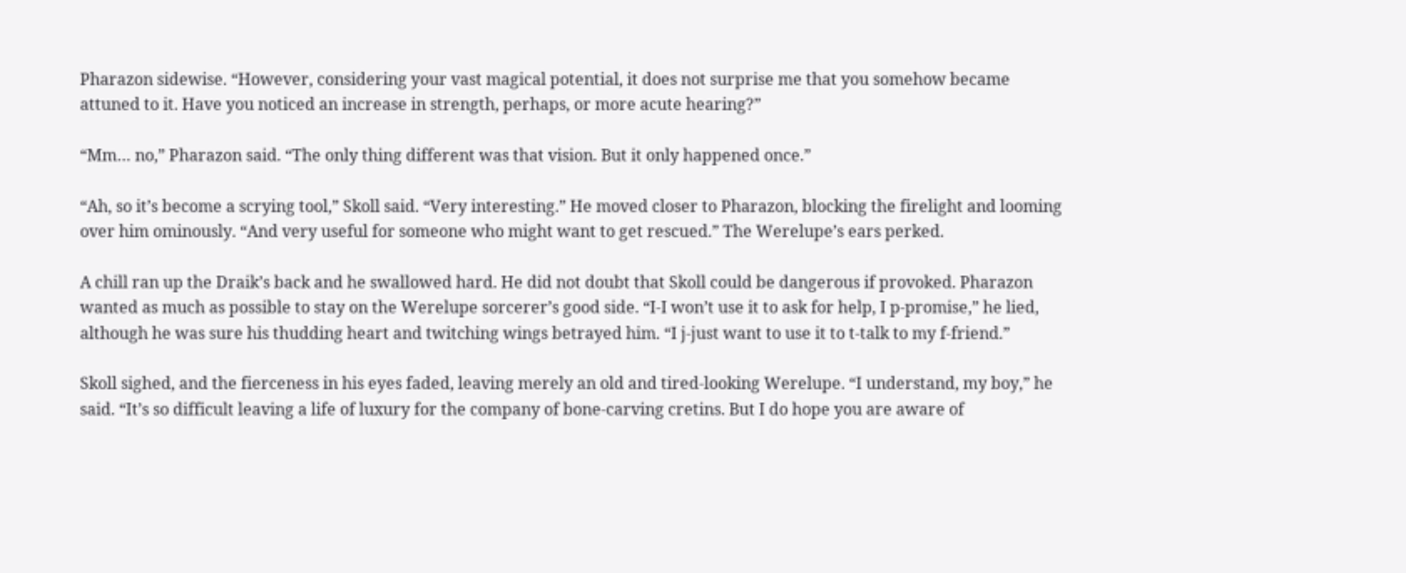Pharazon sidewise. “However, considering your vast magical potential, it does not surprise me that you somehow became attuned to it. Have you noticed an increase in strength, perhaps, or more acute hearing?”

“Mm… no,” Pharazon said. “The only thing different was that vision. But it only happened once.”

“Ah, so it’s become a scrying tool,” Skoll said. “Very interesting.” He moved closer to Pharazon, blocking the firelight and looming over him ominously. “And very useful for someone who might want to get rescued.” The Werelupe’s ears perked.

A chill ran up the Draik’s back and he swallowed hard. He did not doubt that Skoll could be dangerous if provoked. Pharazon wanted as much as possible to stay on the Werelupe sorcerer’s good side. “I-I won’t use it to ask for help, I p-promise,” he lied, although he was sure his thudding heart and twitching wings betrayed him. “I j-just want to use it to t-talk to my f-friend.”

Skoll sighed, and the fierceness in his eyes faded, leaving merely an old and tired-looking Werelupe. “I understand, my boy,” he said. “It’s so difficult leaving a life of luxury for the company of bone-carving cretins. But I do hope you are aware of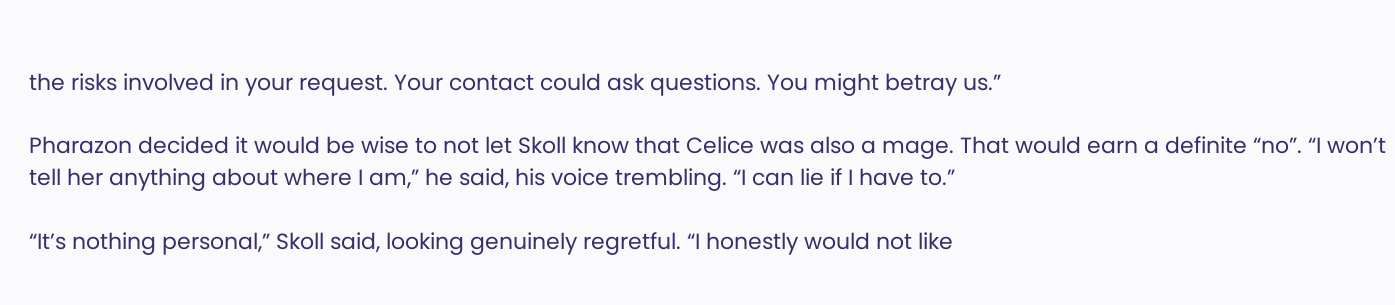the risks involved in your request. Your contact could ask questions. You might betray us.”

Pharazon decided it would be wise to not let Skoll know that Celice was also a mage. That would earn a definite “no”. “I won’t tell her anything about where I am,” he said, his voice trembling. “I can lie if I have to.”

“It’s nothing personal,” Skoll said, looking genuinely regretful. “I honestly would not like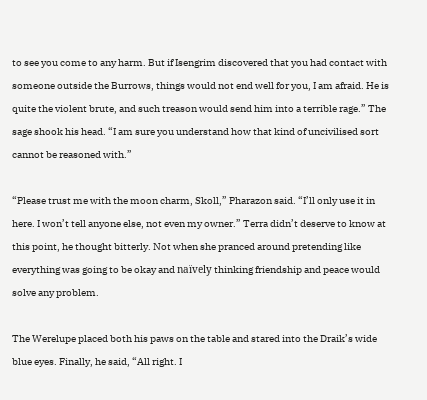to see you come to any harm. But if Isengrim discovered that you had contact with someone outside the Burrows, things would not end well for you, I am afraid. He is quite the violent brute, and such treason would send him into a terrible rage.” The sage shook his head. “I am sure you understand how that kind of uncivilised sort cannot be reasoned with.”

“Please trust me with the moon charm, Skoll,” Pharazon said. “I’ll only use it in here. I won’t tell anyone else, not even my owner.” Terra didn’t deserve to know at this point, he thought bitterly. Not when she pranced around pretending like everything was going to be okay and naïvely thinking friendship and peace would solve any problem.

The Werelupe placed both his paws on the table and stared into the Draik’s wide blue eyes. Finally, he said, “All right. I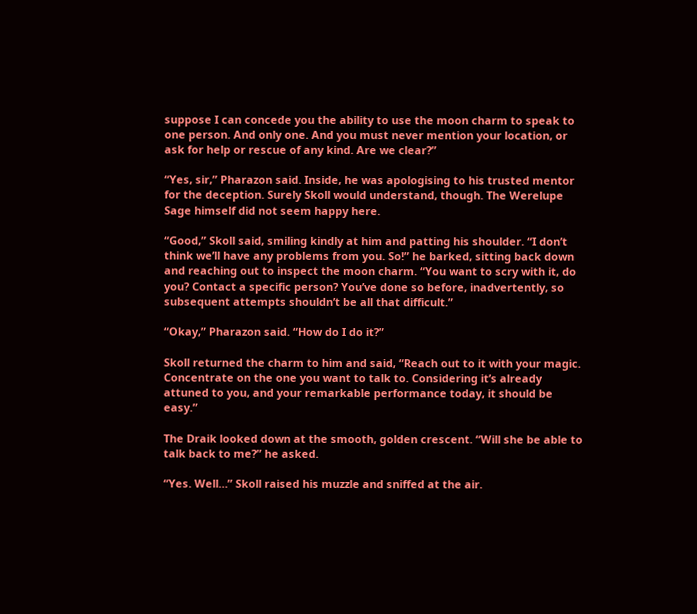suppose I can concede you the ability to use the moon charm to speak to one person. And only one. And you must never mention your location, or ask for help or rescue of any kind. Are we clear?”

“Yes, sir,” Pharazon said. Inside, he was apologising to his trusted mentor for the deception. Surely Skoll would understand, though. The Werelupe Sage himself did not seem happy here.

“Good,” Skoll said, smiling kindly at him and patting his shoulder. “I don’t think we’ll have any problems from you. So!” he barked, sitting back down and reaching out to inspect the moon charm. “You want to scry with it, do you? Contact a specific person? You’ve done so before, inadvertently, so subsequent attempts shouldn’t be all that difficult.”

“Okay,” Pharazon said. “How do I do it?”

Skoll returned the charm to him and said, “Reach out to it with your magic. Concentrate on the one you want to talk to. Considering it’s already attuned to you, and your remarkable performance today, it should be easy.”

The Draik looked down at the smooth, golden crescent. “Will she be able to talk back to me?” he asked.

“Yes. Well…” Skoll raised his muzzle and sniffed at the air.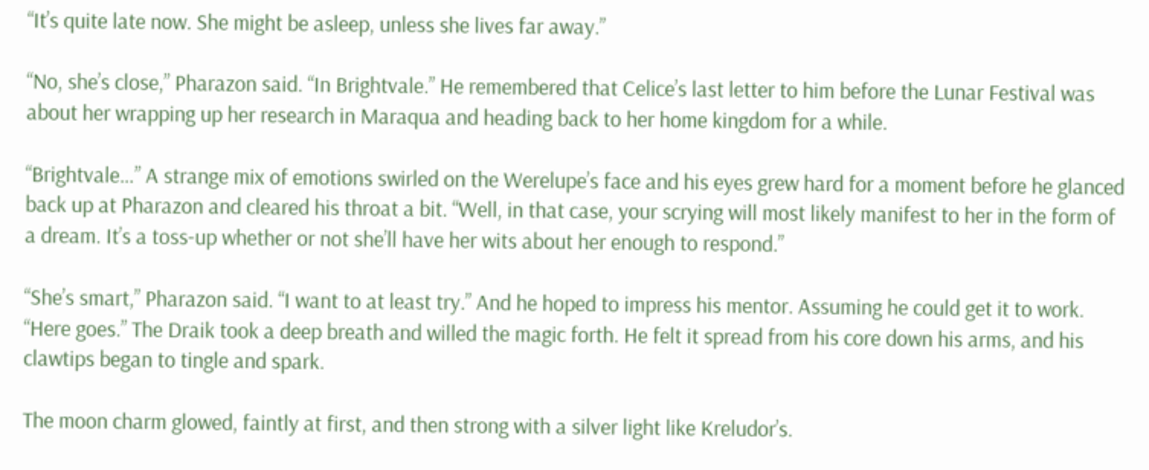“It’s quite late now. She might be asleep, unless she lives far away.”

“No, she’s close,” Pharazon said. “In Brightvale.” He remembered that Celice’s last letter to him before the Lunar Festival was about her wrapping up her research in Maraqua and heading back to her home kingdom for a while.

“Brightvale…” A strange mix of emotions swirled on the Werelupe’s face and his eyes grew hard for a moment before he glanced back up at Pharazon and cleared his throat a bit. “Well, in that case, your scrying will most likely manifest to her in the form of a dream. It’s a toss-up whether or not she’ll have her wits about her enough to respond.”

“She’s smart,” Pharazon said. “I want to at least try.” And he hoped to impress his mentor. Assuming he could get it to work. “Here goes.” The Draik took a deep breath and willed the magic forth. He felt it spread from his core down his arms, and his clawtips began to tingle and spark.

The moon charm glowed, faintly at first, and then strong with a silver light like Kreludor’s.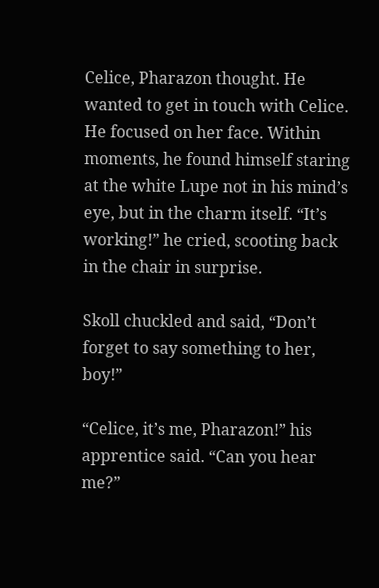Celice, Pharazon thought. He wanted to get in touch with Celice. He focused on her face. Within moments, he found himself staring at the white Lupe not in his mind’s eye, but in the charm itself. “It’s working!” he cried, scooting back in the chair in surprise.

Skoll chuckled and said, “Don’t forget to say something to her, boy!”

“Celice, it’s me, Pharazon!” his apprentice said. “Can you hear me?”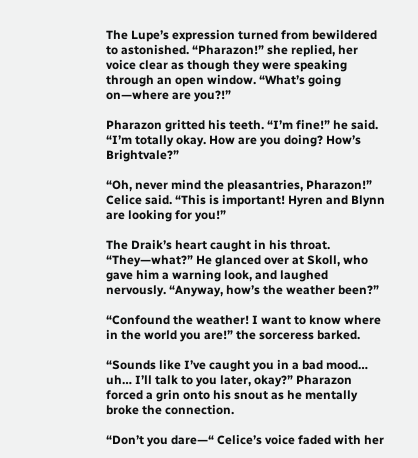The Lupe’s expression turned from bewildered to astonished. “Pharazon!” she replied, her voice clear as though they were speaking through an open window. “What’s going on—where are you?!”

Pharazon gritted his teeth. “I’m fine!” he said. “I’m totally okay. How are you doing? How’s Brightvale?”

“Oh, never mind the pleasantries, Pharazon!” Celice said. “This is important! Hyren and Blynn are looking for you!”

The Draik’s heart caught in his throat. “They—what?” He glanced over at Skoll, who gave him a warning look, and laughed nervously. “Anyway, how’s the weather been?”

“Confound the weather! I want to know where in the world you are!” the sorceress barked.

“Sounds like I’ve caught you in a bad mood… uh… I’ll talk to you later, okay?” Pharazon forced a grin onto his snout as he mentally broke the connection.

“Don’t you dare—“ Celice’s voice faded with her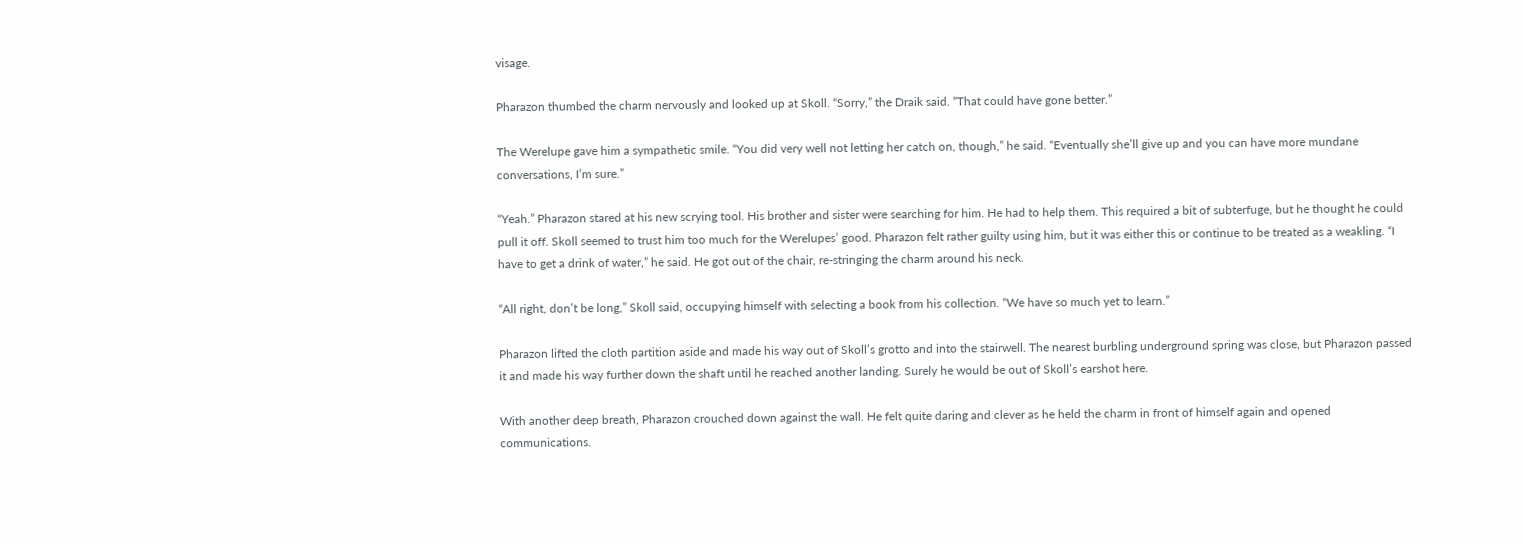visage.

Pharazon thumbed the charm nervously and looked up at Skoll. “Sorry,” the Draik said. “That could have gone better.”

The Werelupe gave him a sympathetic smile. “You did very well not letting her catch on, though,” he said. “Eventually she’ll give up and you can have more mundane conversations, I’m sure.”

“Yeah.” Pharazon stared at his new scrying tool. His brother and sister were searching for him. He had to help them. This required a bit of subterfuge, but he thought he could pull it off. Skoll seemed to trust him too much for the Werelupes’ good. Pharazon felt rather guilty using him, but it was either this or continue to be treated as a weakling. “I have to get a drink of water,” he said. He got out of the chair, re-stringing the charm around his neck.

“All right, don’t be long,” Skoll said, occupying himself with selecting a book from his collection. “We have so much yet to learn.”

Pharazon lifted the cloth partition aside and made his way out of Skoll’s grotto and into the stairwell. The nearest burbling underground spring was close, but Pharazon passed it and made his way further down the shaft until he reached another landing. Surely he would be out of Skoll’s earshot here.

With another deep breath, Pharazon crouched down against the wall. He felt quite daring and clever as he held the charm in front of himself again and opened communications.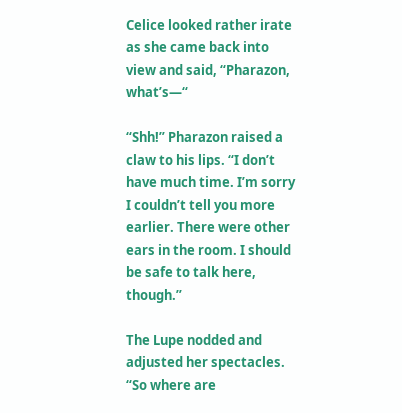Celice looked rather irate as she came back into view and said, “Pharazon, what’s—“

“Shh!” Pharazon raised a claw to his lips. “I don’t have much time. I’m sorry I couldn’t tell you more earlier. There were other ears in the room. I should be safe to talk here, though.”

The Lupe nodded and adjusted her spectacles. “So where are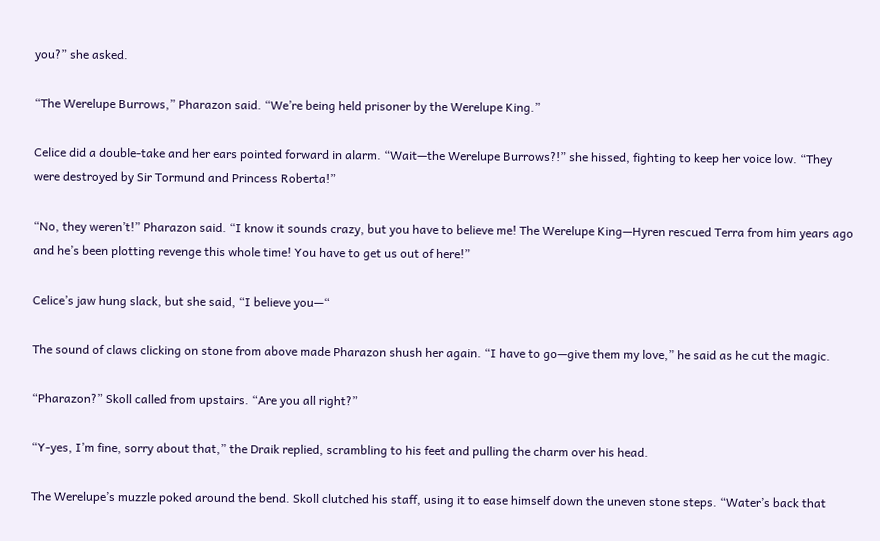you?” she asked.

“The Werelupe Burrows,” Pharazon said. “We’re being held prisoner by the Werelupe King.”

Celice did a double-take and her ears pointed forward in alarm. “Wait—the Werelupe Burrows?!” she hissed, fighting to keep her voice low. “They were destroyed by Sir Tormund and Princess Roberta!”

“No, they weren’t!” Pharazon said. “I know it sounds crazy, but you have to believe me! The Werelupe King—Hyren rescued Terra from him years ago and he’s been plotting revenge this whole time! You have to get us out of here!”

Celice’s jaw hung slack, but she said, “I believe you—“

The sound of claws clicking on stone from above made Pharazon shush her again. “I have to go—give them my love,” he said as he cut the magic.

“Pharazon?” Skoll called from upstairs. “Are you all right?”

“Y-yes, I’m fine, sorry about that,” the Draik replied, scrambling to his feet and pulling the charm over his head.

The Werelupe’s muzzle poked around the bend. Skoll clutched his staff, using it to ease himself down the uneven stone steps. “Water’s back that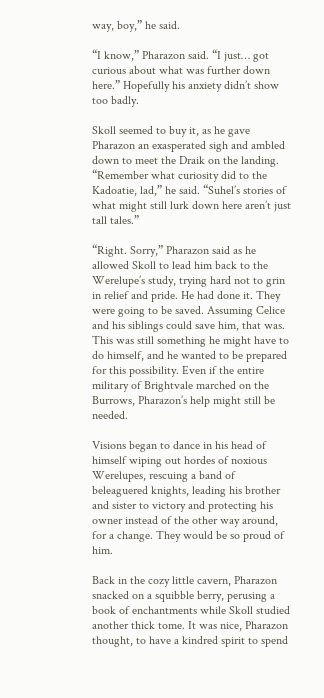way, boy,” he said.

“I know,” Pharazon said. “I just… got curious about what was further down here.” Hopefully his anxiety didn’t show too badly.

Skoll seemed to buy it, as he gave Pharazon an exasperated sigh and ambled down to meet the Draik on the landing. “Remember what curiosity did to the Kadoatie, lad,” he said. “Suhel’s stories of what might still lurk down here aren’t just tall tales.”

“Right. Sorry,” Pharazon said as he allowed Skoll to lead him back to the Werelupe’s study, trying hard not to grin in relief and pride. He had done it. They were going to be saved. Assuming Celice and his siblings could save him, that was. This was still something he might have to do himself, and he wanted to be prepared for this possibility. Even if the entire military of Brightvale marched on the Burrows, Pharazon’s help might still be needed.

Visions began to dance in his head of himself wiping out hordes of noxious Werelupes, rescuing a band of beleaguered knights, leading his brother and sister to victory and protecting his owner instead of the other way around, for a change. They would be so proud of him.

Back in the cozy little cavern, Pharazon snacked on a squibble berry, perusing a book of enchantments while Skoll studied another thick tome. It was nice, Pharazon thought, to have a kindred spirit to spend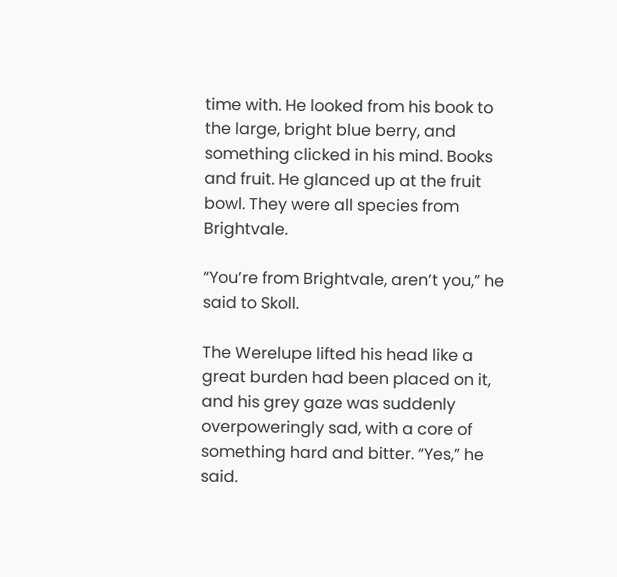time with. He looked from his book to the large, bright blue berry, and something clicked in his mind. Books and fruit. He glanced up at the fruit bowl. They were all species from Brightvale.

“You’re from Brightvale, aren’t you,” he said to Skoll.

The Werelupe lifted his head like a great burden had been placed on it, and his grey gaze was suddenly overpoweringly sad, with a core of something hard and bitter. “Yes,” he said.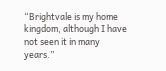“Brightvale is my home kingdom, although I have not seen it in many years.”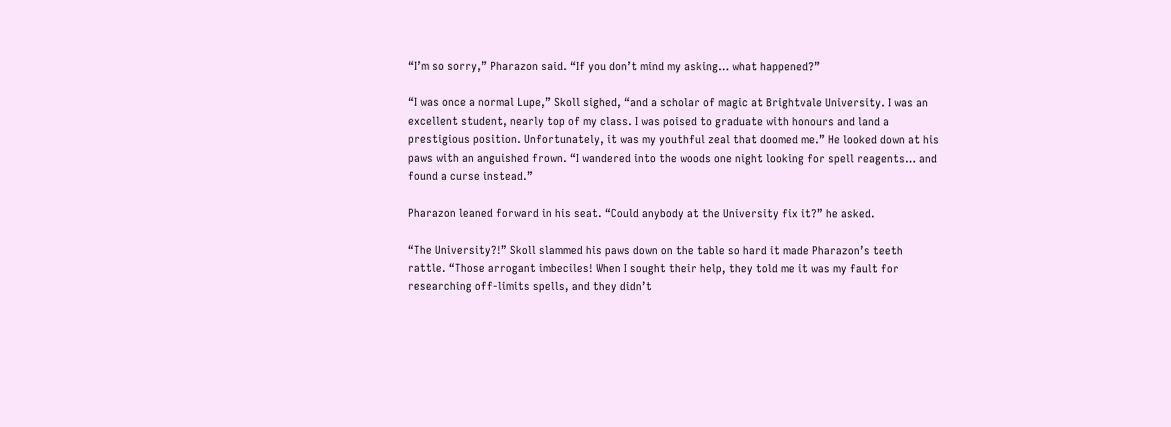“I’m so sorry,” Pharazon said. “If you don’t mind my asking… what happened?”

“I was once a normal Lupe,” Skoll sighed, “and a scholar of magic at Brightvale University. I was an excellent student, nearly top of my class. I was poised to graduate with honours and land a prestigious position. Unfortunately, it was my youthful zeal that doomed me.” He looked down at his paws with an anguished frown. “I wandered into the woods one night looking for spell reagents… and found a curse instead.”

Pharazon leaned forward in his seat. “Could anybody at the University fix it?” he asked.

“The University?!” Skoll slammed his paws down on the table so hard it made Pharazon’s teeth rattle. “Those arrogant imbeciles! When I sought their help, they told me it was my fault for researching off-limits spells, and they didn’t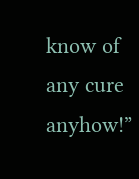know of any cure anyhow!”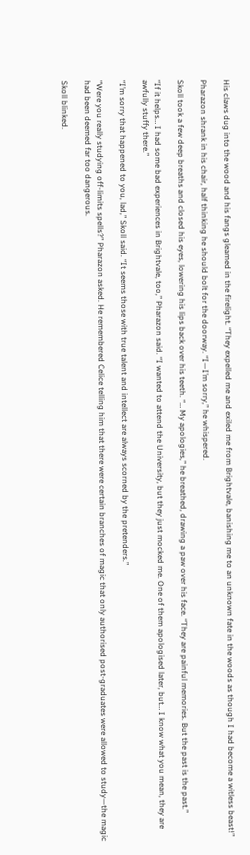His claws dug into the wood and his fangs gleamed in the firelight. “They expelled me and exiled me from Brightvale, banishing me to an unknown fate in the woods as though I had become a witless beast!”

Pharazon shrank in his chair, half thinking he should bolt for the doorway. “I—I’m sorry,” he whispered.

Skoll took a few deep breaths and closed his eyes, lowering his lips back over his teeth. “… My apologies,” he breathed, drawing a paw over his face. “They are painful memories. But the past is the past.”

“If it helps… I had some bad experiences in Brightvale, too,” Pharazon said. “I wanted to attend the University, but they just mocked me. One of them apologised later, but… I know what you mean, they are awfully stuffy there.”

“I’m sorry that happened to you, lad,” Skoll said. “It seems those with true talent and intellect are always scorned by the pretenders.”

“Were you really studying off-limits spells?” Pharazon asked. He remembered Celice telling him that there were certain branches of magic that only authorised post-graduates were allowed to study—the magic had been deemed far too dangerous.

Skoll blinked.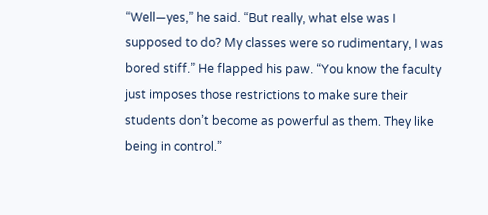“Well—yes,” he said. “But really, what else was I supposed to do? My classes were so rudimentary, I was bored stiff.” He flapped his paw. “You know the faculty just imposes those restrictions to make sure their students don’t become as powerful as them. They like being in control.”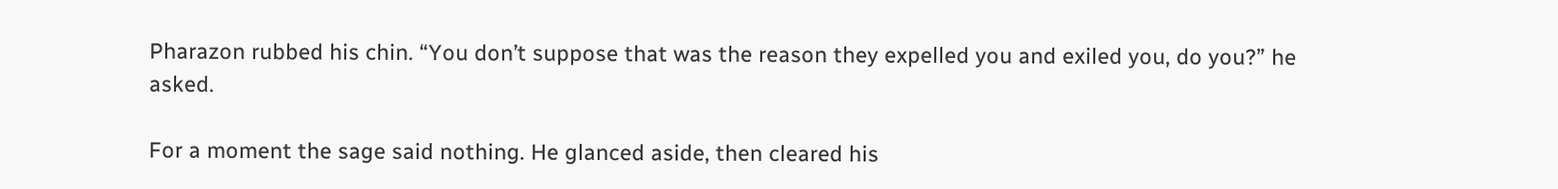Pharazon rubbed his chin. “You don’t suppose that was the reason they expelled you and exiled you, do you?” he asked.

For a moment the sage said nothing. He glanced aside, then cleared his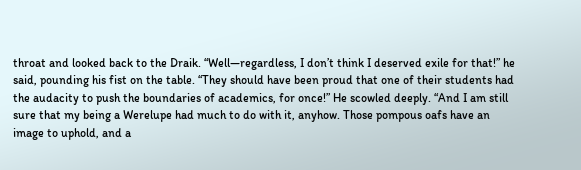throat and looked back to the Draik. “Well—regardless, I don’t think I deserved exile for that!” he said, pounding his fist on the table. “They should have been proud that one of their students had the audacity to push the boundaries of academics, for once!” He scowled deeply. “And I am still sure that my being a Werelupe had much to do with it, anyhow. Those pompous oafs have an image to uphold, and a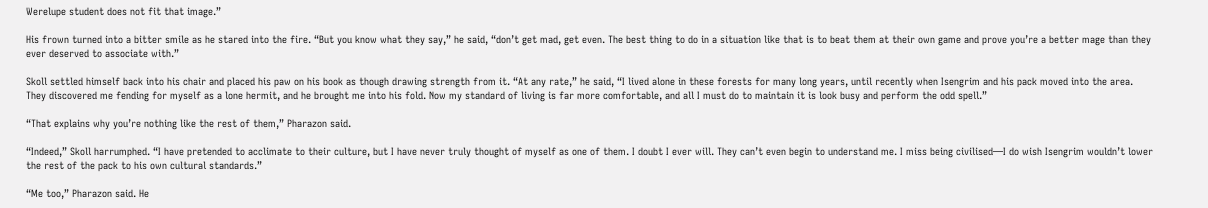Werelupe student does not fit that image.”

His frown turned into a bitter smile as he stared into the fire. “But you know what they say,” he said, “don’t get mad, get even. The best thing to do in a situation like that is to beat them at their own game and prove you’re a better mage than they ever deserved to associate with.”

Skoll settled himself back into his chair and placed his paw on his book as though drawing strength from it. “At any rate,” he said, “I lived alone in these forests for many long years, until recently when Isengrim and his pack moved into the area. They discovered me fending for myself as a lone hermit, and he brought me into his fold. Now my standard of living is far more comfortable, and all I must do to maintain it is look busy and perform the odd spell.”

“That explains why you’re nothing like the rest of them,” Pharazon said.

“Indeed,” Skoll harrumphed. “I have pretended to acclimate to their culture, but I have never truly thought of myself as one of them. I doubt I ever will. They can’t even begin to understand me. I miss being civilised—I do wish Isengrim wouldn’t lower the rest of the pack to his own cultural standards.”

“Me too,” Pharazon said. He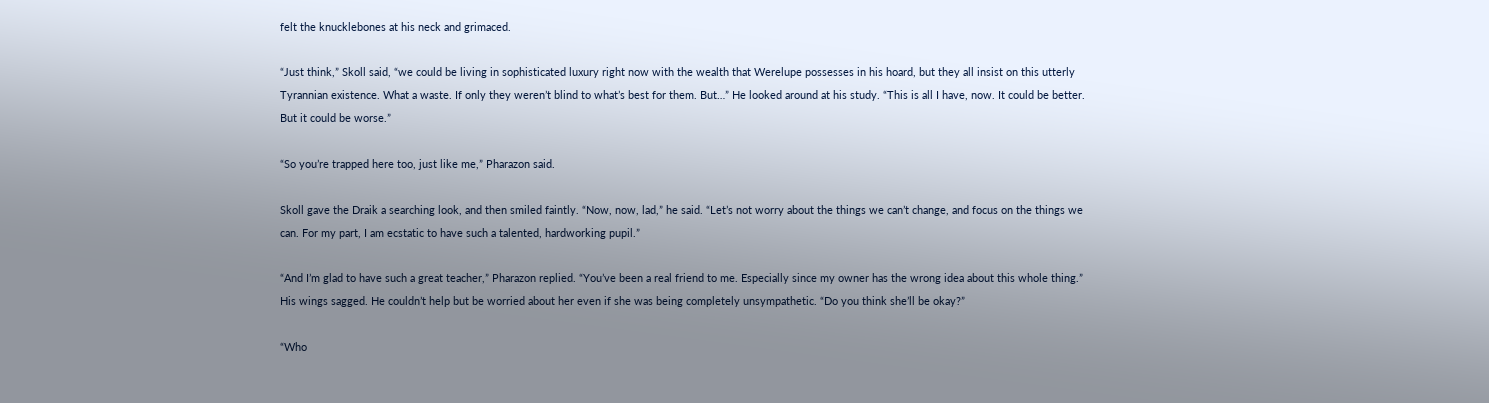felt the knucklebones at his neck and grimaced.

“Just think,” Skoll said, “we could be living in sophisticated luxury right now with the wealth that Werelupe possesses in his hoard, but they all insist on this utterly Tyrannian existence. What a waste. If only they weren’t blind to what’s best for them. But…” He looked around at his study. “This is all I have, now. It could be better. But it could be worse.”

“So you’re trapped here too, just like me,” Pharazon said.

Skoll gave the Draik a searching look, and then smiled faintly. “Now, now, lad,” he said. “Let’s not worry about the things we can’t change, and focus on the things we can. For my part, I am ecstatic to have such a talented, hardworking pupil.”

“And I’m glad to have such a great teacher,” Pharazon replied. “You’ve been a real friend to me. Especially since my owner has the wrong idea about this whole thing.” His wings sagged. He couldn’t help but be worried about her even if she was being completely unsympathetic. “Do you think she’ll be okay?”

“Who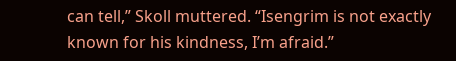can tell,” Skoll muttered. “Isengrim is not exactly known for his kindness, I’m afraid.”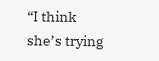“I think she’s trying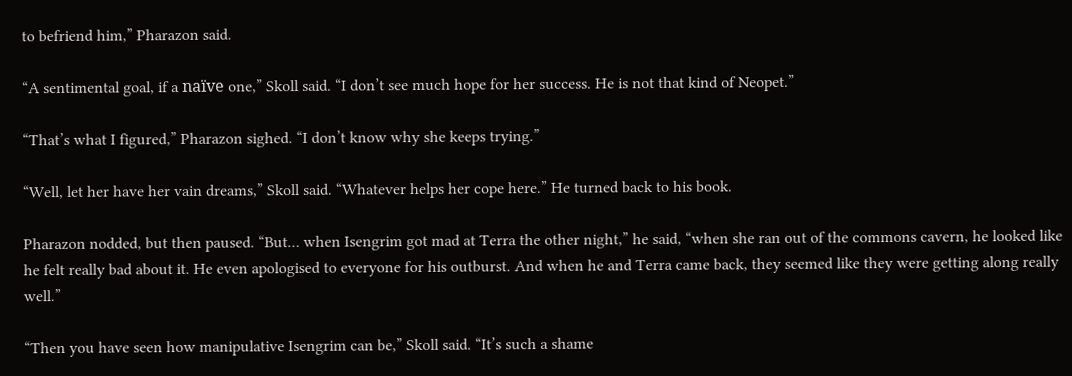to befriend him,” Pharazon said.

“A sentimental goal, if a naïve one,” Skoll said. “I don’t see much hope for her success. He is not that kind of Neopet.”

“That’s what I figured,” Pharazon sighed. “I don’t know why she keeps trying.”

“Well, let her have her vain dreams,” Skoll said. “Whatever helps her cope here.” He turned back to his book.

Pharazon nodded, but then paused. “But… when Isengrim got mad at Terra the other night,” he said, “when she ran out of the commons cavern, he looked like he felt really bad about it. He even apologised to everyone for his outburst. And when he and Terra came back, they seemed like they were getting along really well.”

“Then you have seen how manipulative Isengrim can be,” Skoll said. “It’s such a shame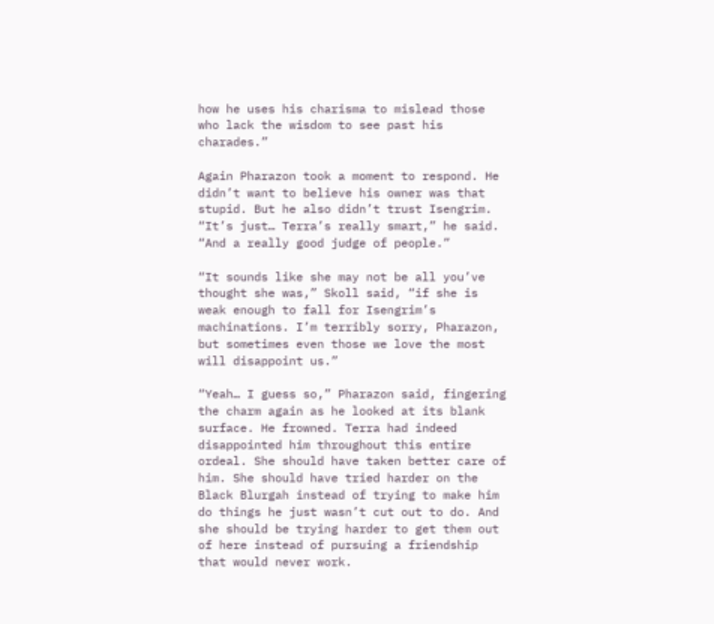how he uses his charisma to mislead those who lack the wisdom to see past his charades.”

Again Pharazon took a moment to respond. He didn’t want to believe his owner was that stupid. But he also didn’t trust Isengrim. “It’s just… Terra’s really smart,” he said. “And a really good judge of people.”

“It sounds like she may not be all you’ve thought she was,” Skoll said, “if she is weak enough to fall for Isengrim’s machinations. I’m terribly sorry, Pharazon, but sometimes even those we love the most will disappoint us.”

“Yeah… I guess so,” Pharazon said, fingering the charm again as he looked at its blank surface. He frowned. Terra had indeed disappointed him throughout this entire ordeal. She should have taken better care of him. She should have tried harder on the Black Blurgah instead of trying to make him do things he just wasn’t cut out to do. And she should be trying harder to get them out of here instead of pursuing a friendship that would never work.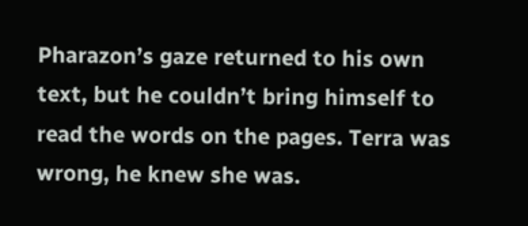Pharazon’s gaze returned to his own text, but he couldn’t bring himself to read the words on the pages. Terra was wrong, he knew she was.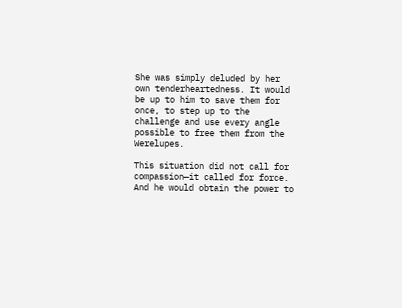She was simply deluded by her own tenderheartedness. It would be up to him to save them for once, to step up to the challenge and use every angle possible to free them from the Werelupes.

This situation did not call for compassion—it called for force. And he would obtain the power to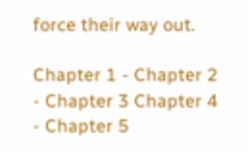force their way out.

Chapter 1 - Chapter 2 - Chapter 3 Chapter 4 - Chapter 5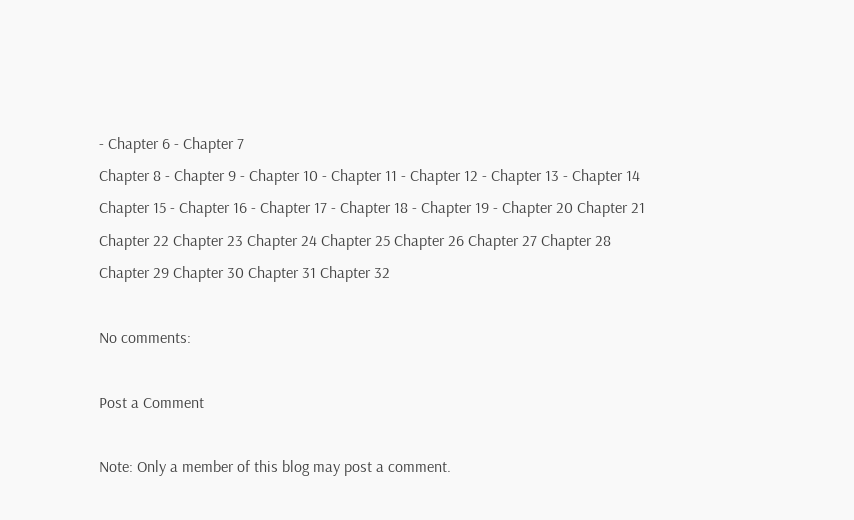- Chapter 6 - Chapter 7
Chapter 8 - Chapter 9 - Chapter 10 - Chapter 11 - Chapter 12 - Chapter 13 - Chapter 14
Chapter 15 - Chapter 16 - Chapter 17 - Chapter 18 - Chapter 19 - Chapter 20 Chapter 21
Chapter 22 Chapter 23 Chapter 24 Chapter 25 Chapter 26 Chapter 27 Chapter 28
Chapter 29 Chapter 30 Chapter 31 Chapter 32

No comments:

Post a Comment

Note: Only a member of this blog may post a comment.